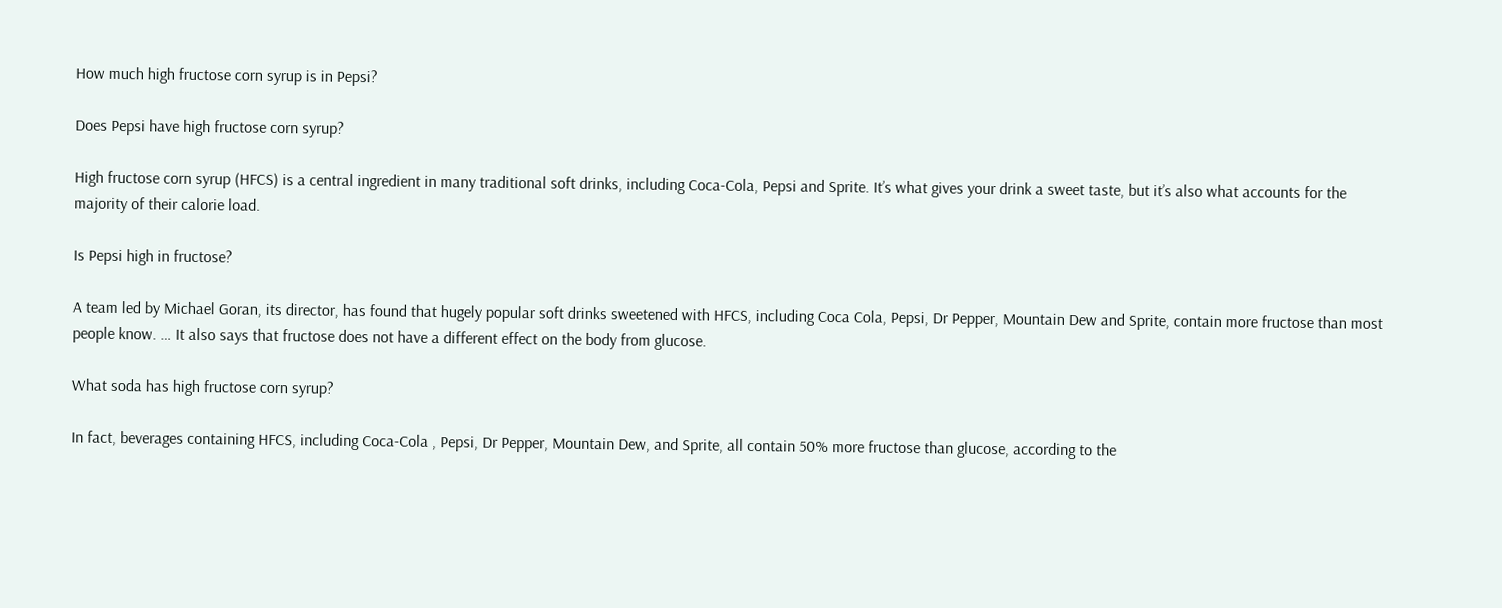How much high fructose corn syrup is in Pepsi?

Does Pepsi have high fructose corn syrup?

High fructose corn syrup (HFCS) is a central ingredient in many traditional soft drinks, including Coca-Cola, Pepsi and Sprite. It’s what gives your drink a sweet taste, but it’s also what accounts for the majority of their calorie load.

Is Pepsi high in fructose?

A team led by Michael Goran, its director, has found that hugely popular soft drinks sweetened with HFCS, including Coca Cola, Pepsi, Dr Pepper, Mountain Dew and Sprite, contain more fructose than most people know. … It also says that fructose does not have a different effect on the body from glucose.

What soda has high fructose corn syrup?

In fact, beverages containing HFCS, including Coca-Cola , Pepsi, Dr Pepper, Mountain Dew, and Sprite, all contain 50% more fructose than glucose, according to the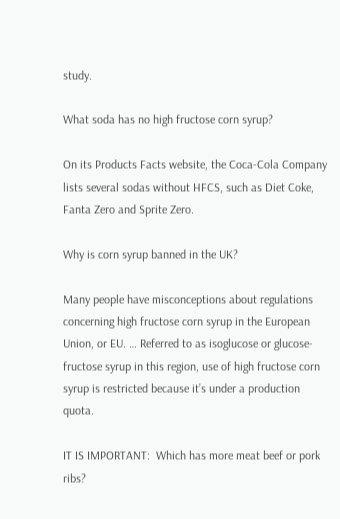study.

What soda has no high fructose corn syrup?

On its Products Facts website, the Coca-Cola Company lists several sodas without HFCS, such as Diet Coke, Fanta Zero and Sprite Zero.

Why is corn syrup banned in the UK?

Many people have misconceptions about regulations concerning high fructose corn syrup in the European Union, or EU. … Referred to as isoglucose or glucose-fructose syrup in this region, use of high fructose corn syrup is restricted because it’s under a production quota.

IT IS IMPORTANT:  Which has more meat beef or pork ribs?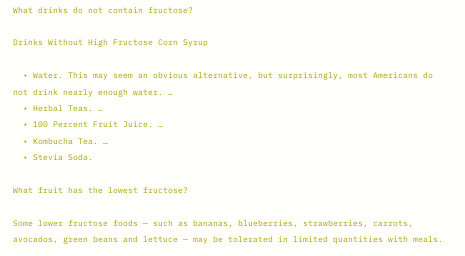What drinks do not contain fructose?

Drinks Without High Fructose Corn Syrup

  • Water. This may seem an obvious alternative, but surprisingly, most Americans do not drink nearly enough water. …
  • Herbal Teas. …
  • 100 Percent Fruit Juice. …
  • Kombucha Tea. …
  • Stevia Soda.

What fruit has the lowest fructose?

Some lower fructose foods — such as bananas, blueberries, strawberries, carrots, avocados, green beans and lettuce — may be tolerated in limited quantities with meals.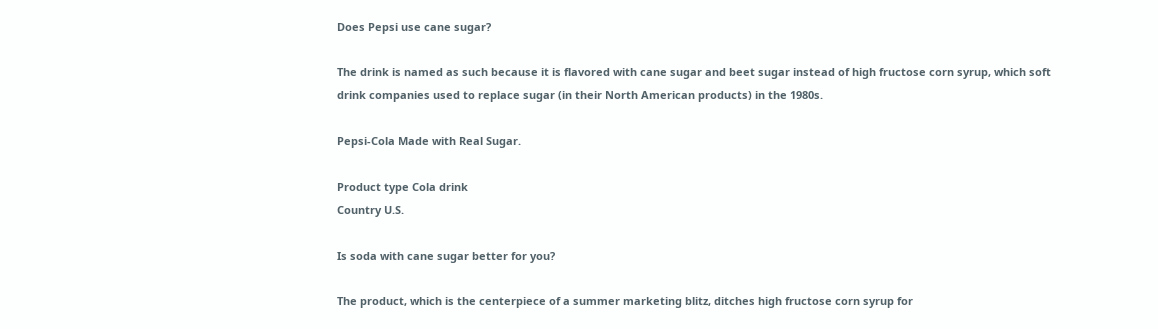Does Pepsi use cane sugar?

The drink is named as such because it is flavored with cane sugar and beet sugar instead of high fructose corn syrup, which soft drink companies used to replace sugar (in their North American products) in the 1980s.

Pepsi-Cola Made with Real Sugar.

Product type Cola drink
Country U.S.

Is soda with cane sugar better for you?

The product, which is the centerpiece of a summer marketing blitz, ditches high fructose corn syrup for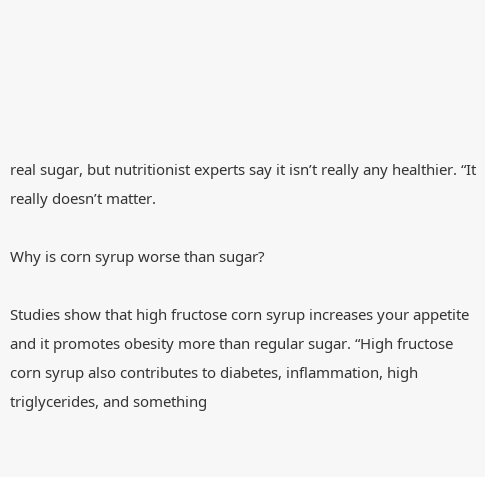real sugar, but nutritionist experts say it isn’t really any healthier. “It really doesn’t matter.

Why is corn syrup worse than sugar?

Studies show that high fructose corn syrup increases your appetite and it promotes obesity more than regular sugar. “High fructose corn syrup also contributes to diabetes, inflammation, high triglycerides, and something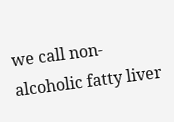we call non-alcoholic fatty liver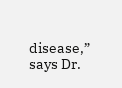disease,” says Dr.